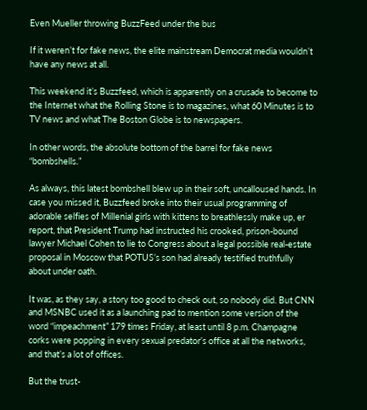Even Mueller throwing BuzzFeed under the bus

If it weren’t for fake news, the elite mainstream Democrat media wouldn’t have any news at all.

This weekend it’s Buzzfeed, which is apparently on a crusade to become to the Internet what the Rolling Stone is to magazines, what 60 Minutes is to TV news and what The Boston Globe is to newspapers.

In other words, the absolute bottom of the barrel for fake news “bombshells.”

As always, this latest bombshell blew up in their soft, uncalloused hands. In case you missed it, Buzzfeed broke into their usual programming of adorable selfies of Millenial girls with kittens to breathlessly make up, er report, that President Trump had instructed his crooked, prison-bound lawyer Michael Cohen to lie to Congress about a legal possible real-estate proposal in Moscow that POTUS’s son had already testified truthfully about under oath.

It was, as they say, a story too good to check out, so nobody did. But CNN and MSNBC used it as a launching pad to mention some version of the word “impeachment” 179 times Friday, at least until 8 p.m. Champagne corks were popping in every sexual predator’s office at all the networks, and that’s a lot of offices.

But the trust-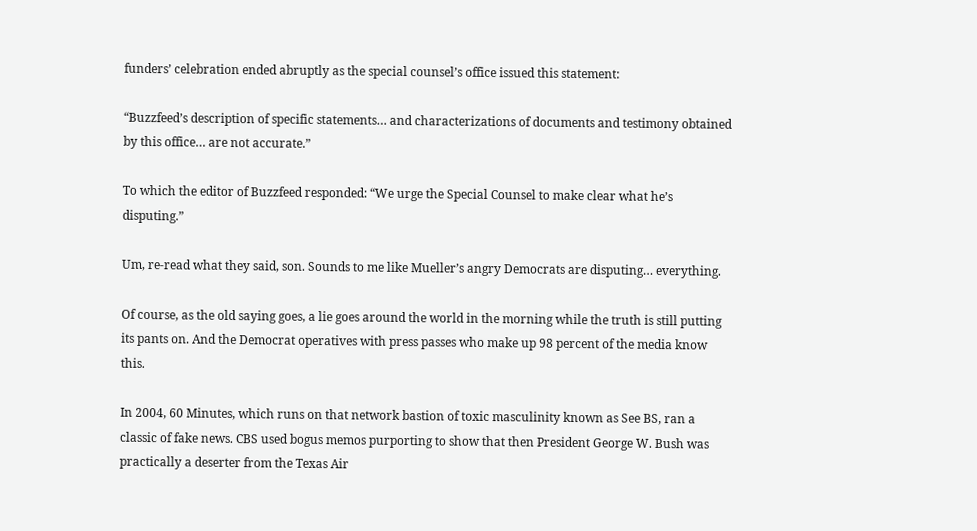funders’ celebration ended abruptly as the special counsel’s office issued this statement:

“Buzzfeed’s description of specific statements… and characterizations of documents and testimony obtained by this office… are not accurate.”

To which the editor of Buzzfeed responded: “We urge the Special Counsel to make clear what he’s disputing.”

Um, re-read what they said, son. Sounds to me like Mueller’s angry Democrats are disputing… everything.

Of course, as the old saying goes, a lie goes around the world in the morning while the truth is still putting its pants on. And the Democrat operatives with press passes who make up 98 percent of the media know this.

In 2004, 60 Minutes, which runs on that network bastion of toxic masculinity known as See BS, ran a classic of fake news. CBS used bogus memos purporting to show that then President George W. Bush was practically a deserter from the Texas Air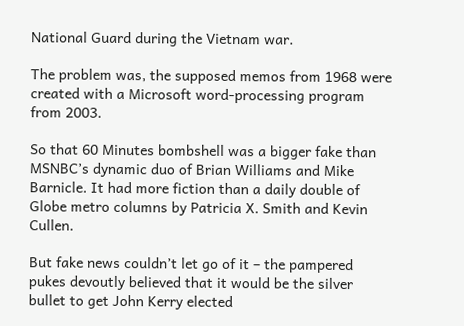National Guard during the Vietnam war.

The problem was, the supposed memos from 1968 were created with a Microsoft word-processing program from 2003.

So that 60 Minutes bombshell was a bigger fake than MSNBC’s dynamic duo of Brian Williams and Mike Barnicle. It had more fiction than a daily double of Globe metro columns by Patricia X. Smith and Kevin Cullen.

But fake news couldn’t let go of it – the pampered pukes devoutly believed that it would be the silver bullet to get John Kerry elected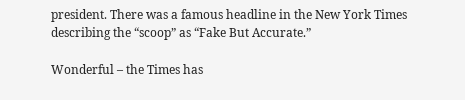president. There was a famous headline in the New York Times describing the “scoop” as “Fake But Accurate.”

Wonderful – the Times has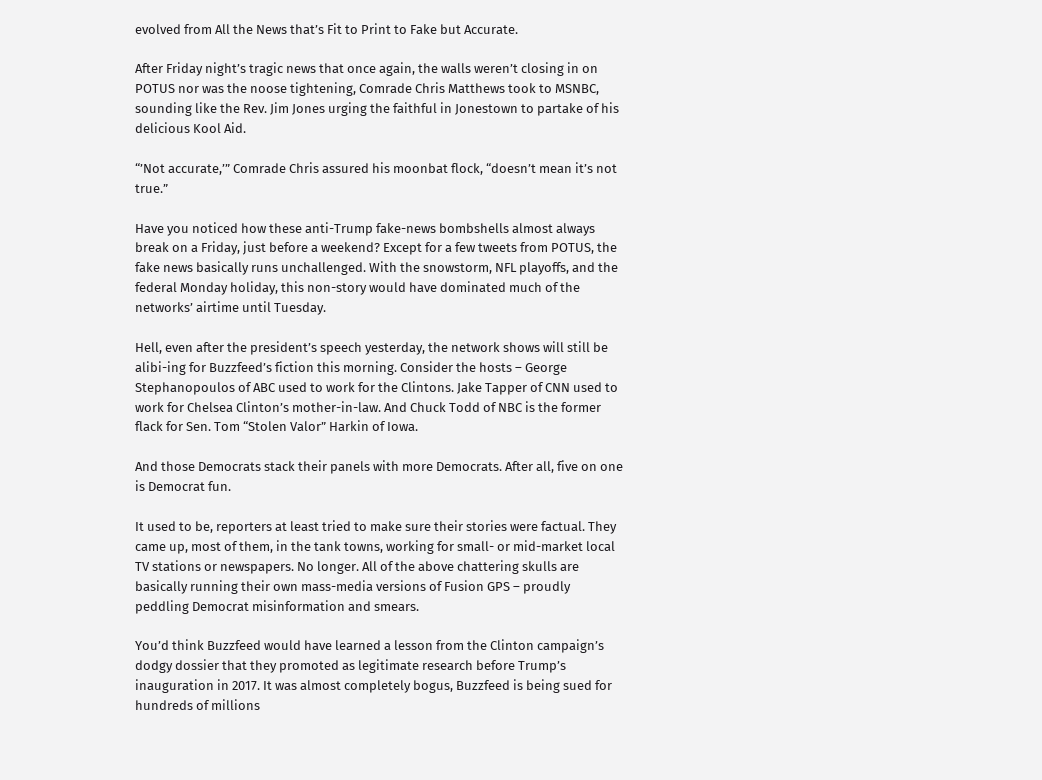evolved from All the News that’s Fit to Print to Fake but Accurate.

After Friday night’s tragic news that once again, the walls weren’t closing in on POTUS nor was the noose tightening, Comrade Chris Matthews took to MSNBC, sounding like the Rev. Jim Jones urging the faithful in Jonestown to partake of his delicious Kool Aid.

“’Not accurate,’” Comrade Chris assured his moonbat flock, “doesn’t mean it’s not true.”

Have you noticed how these anti-Trump fake-news bombshells almost always break on a Friday, just before a weekend? Except for a few tweets from POTUS, the fake news basically runs unchallenged. With the snowstorm, NFL playoffs, and the federal Monday holiday, this non-story would have dominated much of the networks’ airtime until Tuesday.

Hell, even after the president’s speech yesterday, the network shows will still be alibi-ing for Buzzfeed’s fiction this morning. Consider the hosts – George Stephanopoulos of ABC used to work for the Clintons. Jake Tapper of CNN used to work for Chelsea Clinton’s mother-in-law. And Chuck Todd of NBC is the former flack for Sen. Tom “Stolen Valor” Harkin of Iowa.

And those Democrats stack their panels with more Democrats. After all, five on one is Democrat fun.

It used to be, reporters at least tried to make sure their stories were factual. They came up, most of them, in the tank towns, working for small- or mid-market local TV stations or newspapers. No longer. All of the above chattering skulls are basically running their own mass-media versions of Fusion GPS – proudly peddling Democrat misinformation and smears.

You’d think Buzzfeed would have learned a lesson from the Clinton campaign’s dodgy dossier that they promoted as legitimate research before Trump’s inauguration in 2017. It was almost completely bogus, Buzzfeed is being sued for hundreds of millions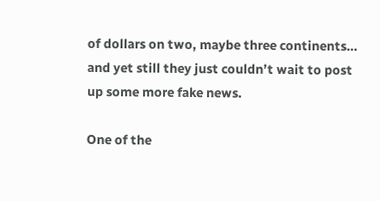of dollars on two, maybe three continents… and yet still they just couldn’t wait to post up some more fake news.

One of the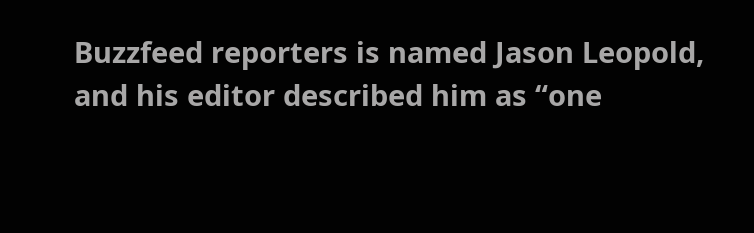Buzzfeed reporters is named Jason Leopold, and his editor described him as “one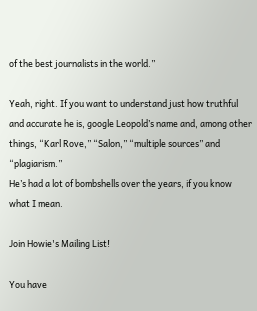of the best journalists in the world.”

Yeah, right. If you want to understand just how truthful and accurate he is, google Leopold’s name and, among other things, “Karl Rove,” “Salon,” “multiple sources” and “plagiarism.”
He’s had a lot of bombshells over the years, if you know what I mean.

Join Howie's Mailing List!

You have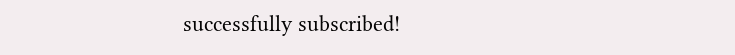successfully subscribed!